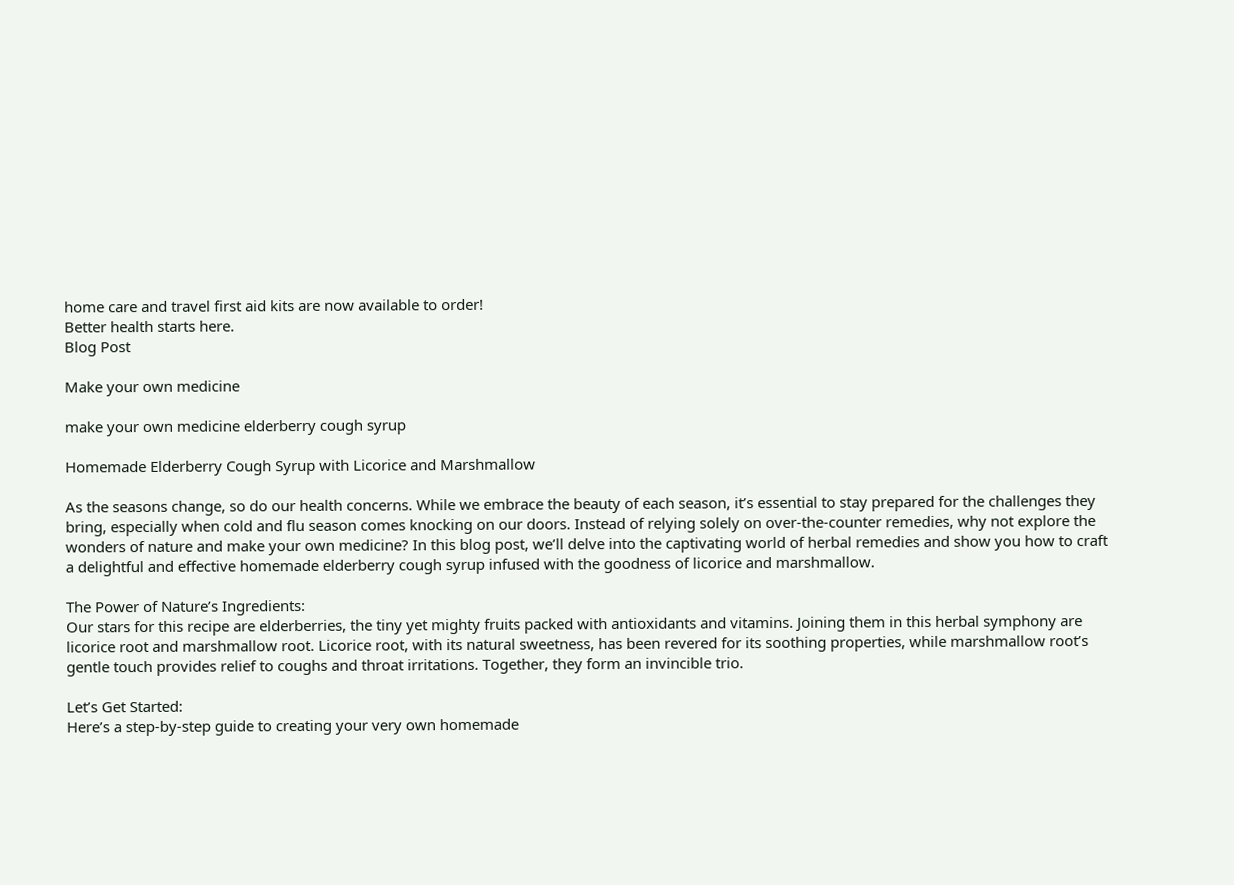home care and travel first aid kits are now available to order!
Better health starts here.
Blog Post

Make your own medicine

make your own medicine elderberry cough syrup

Homemade Elderberry Cough Syrup with Licorice and Marshmallow

As the seasons change, so do our health concerns. While we embrace the beauty of each season, it’s essential to stay prepared for the challenges they bring, especially when cold and flu season comes knocking on our doors. Instead of relying solely on over-the-counter remedies, why not explore the wonders of nature and make your own medicine? In this blog post, we’ll delve into the captivating world of herbal remedies and show you how to craft a delightful and effective homemade elderberry cough syrup infused with the goodness of licorice and marshmallow.

The Power of Nature’s Ingredients:
Our stars for this recipe are elderberries, the tiny yet mighty fruits packed with antioxidants and vitamins. Joining them in this herbal symphony are licorice root and marshmallow root. Licorice root, with its natural sweetness, has been revered for its soothing properties, while marshmallow root’s gentle touch provides relief to coughs and throat irritations. Together, they form an invincible trio.

Let’s Get Started:
Here’s a step-by-step guide to creating your very own homemade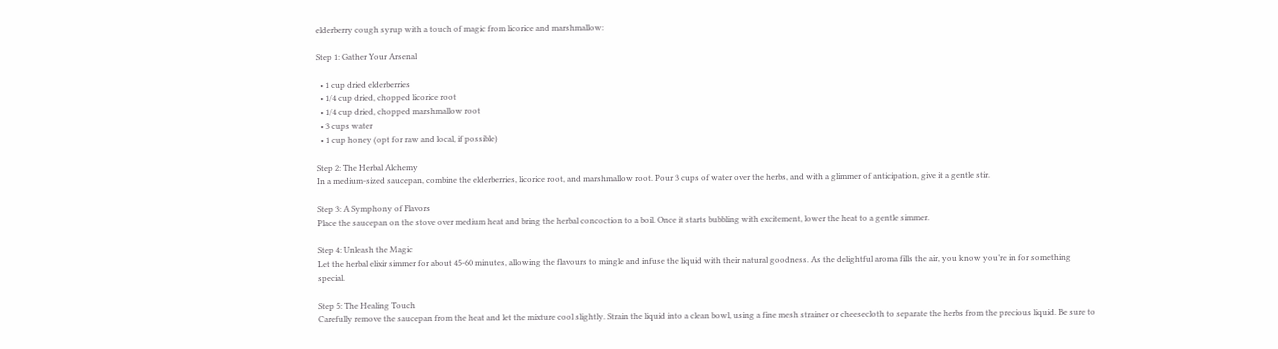elderberry cough syrup with a touch of magic from licorice and marshmallow:

Step 1: Gather Your Arsenal

  • 1 cup dried elderberries
  • 1/4 cup dried, chopped licorice root
  • 1/4 cup dried, chopped marshmallow root
  • 3 cups water
  • 1 cup honey (opt for raw and local, if possible)

Step 2: The Herbal Alchemy
In a medium-sized saucepan, combine the elderberries, licorice root, and marshmallow root. Pour 3 cups of water over the herbs, and with a glimmer of anticipation, give it a gentle stir.

Step 3: A Symphony of Flavors
Place the saucepan on the stove over medium heat and bring the herbal concoction to a boil. Once it starts bubbling with excitement, lower the heat to a gentle simmer.

Step 4: Unleash the Magic
Let the herbal elixir simmer for about 45-60 minutes, allowing the flavours to mingle and infuse the liquid with their natural goodness. As the delightful aroma fills the air, you know you’re in for something special.

Step 5: The Healing Touch
Carefully remove the saucepan from the heat and let the mixture cool slightly. Strain the liquid into a clean bowl, using a fine mesh strainer or cheesecloth to separate the herbs from the precious liquid. Be sure to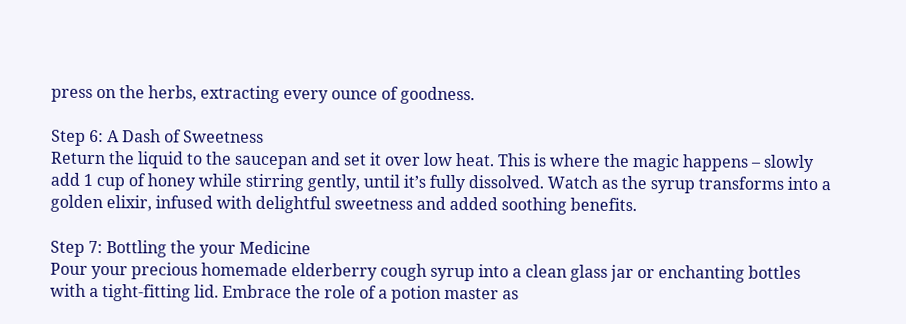press on the herbs, extracting every ounce of goodness.

Step 6: A Dash of Sweetness
Return the liquid to the saucepan and set it over low heat. This is where the magic happens – slowly add 1 cup of honey while stirring gently, until it’s fully dissolved. Watch as the syrup transforms into a golden elixir, infused with delightful sweetness and added soothing benefits.

Step 7: Bottling the your Medicine
Pour your precious homemade elderberry cough syrup into a clean glass jar or enchanting bottles with a tight-fitting lid. Embrace the role of a potion master as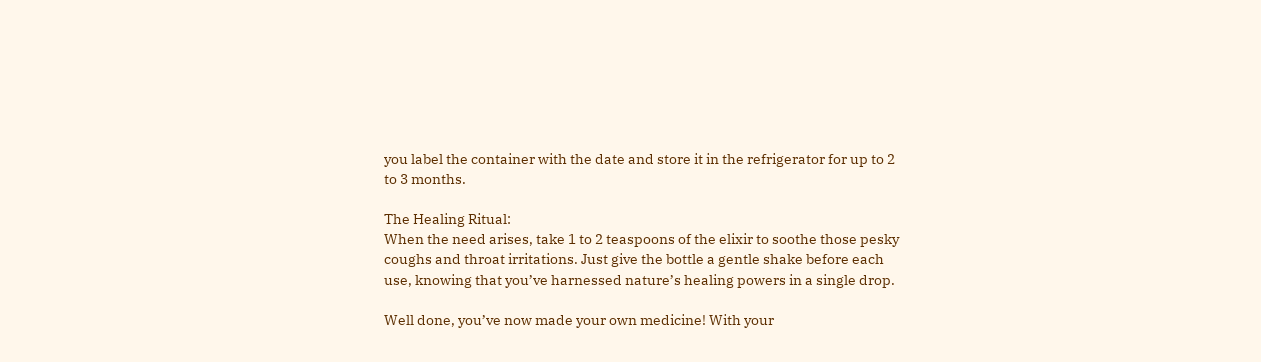you label the container with the date and store it in the refrigerator for up to 2 to 3 months.

The Healing Ritual:
When the need arises, take 1 to 2 teaspoons of the elixir to soothe those pesky coughs and throat irritations. Just give the bottle a gentle shake before each use, knowing that you’ve harnessed nature’s healing powers in a single drop.

Well done, you’ve now made your own medicine! With your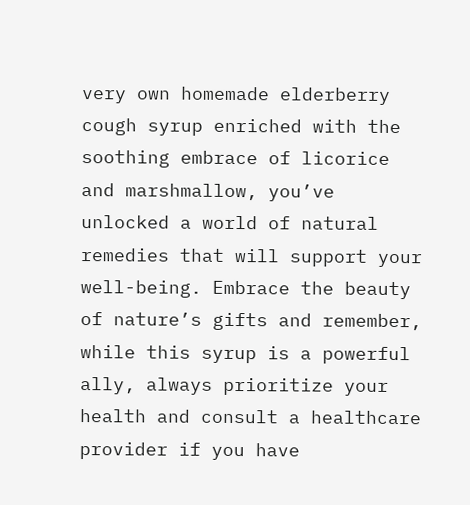very own homemade elderberry cough syrup enriched with the soothing embrace of licorice and marshmallow, you’ve unlocked a world of natural remedies that will support your well-being. Embrace the beauty of nature’s gifts and remember, while this syrup is a powerful ally, always prioritize your health and consult a healthcare provider if you have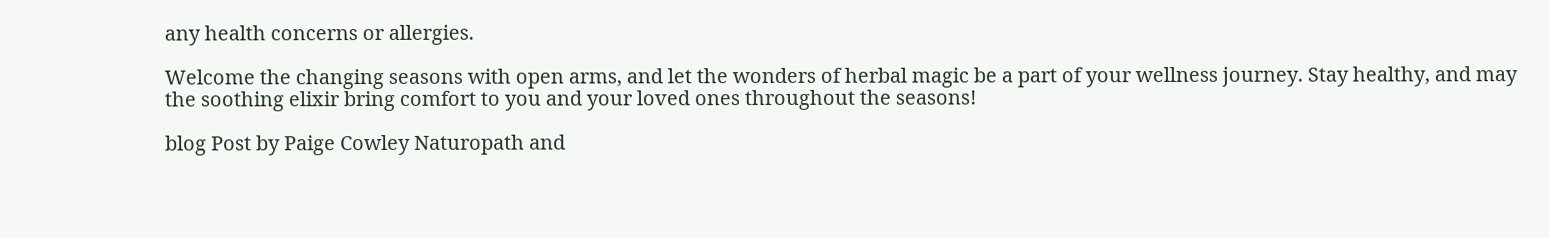any health concerns or allergies.

Welcome the changing seasons with open arms, and let the wonders of herbal magic be a part of your wellness journey. Stay healthy, and may the soothing elixir bring comfort to you and your loved ones throughout the seasons!

blog Post by Paige Cowley Naturopath and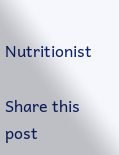Nutritionist

Share this post